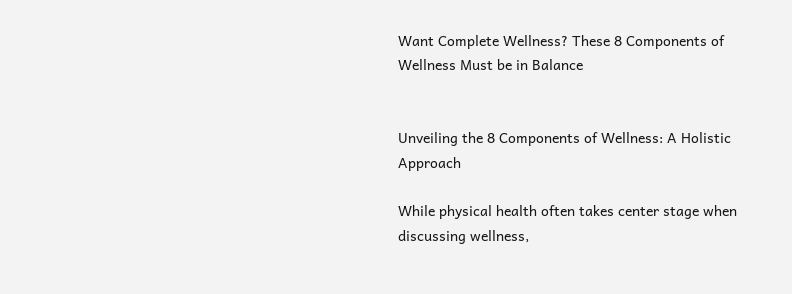Want Complete Wellness? These 8 Components of Wellness Must be in Balance


Unveiling the 8 Components of Wellness: A Holistic Approach

While physical health often takes center stage when discussing wellness,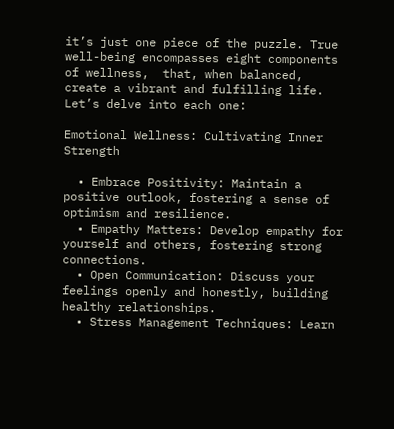it’s just one piece of the puzzle. True well-being encompasses eight components of wellness,  that, when balanced, create a vibrant and fulfilling life. Let’s delve into each one:

Emotional Wellness: Cultivating Inner Strength

  • Embrace Positivity: Maintain a positive outlook, fostering a sense of optimism and resilience.
  • Empathy Matters: Develop empathy for yourself and others, fostering strong connections.
  • Open Communication: Discuss your feelings openly and honestly, building healthy relationships.
  • Stress Management Techniques: Learn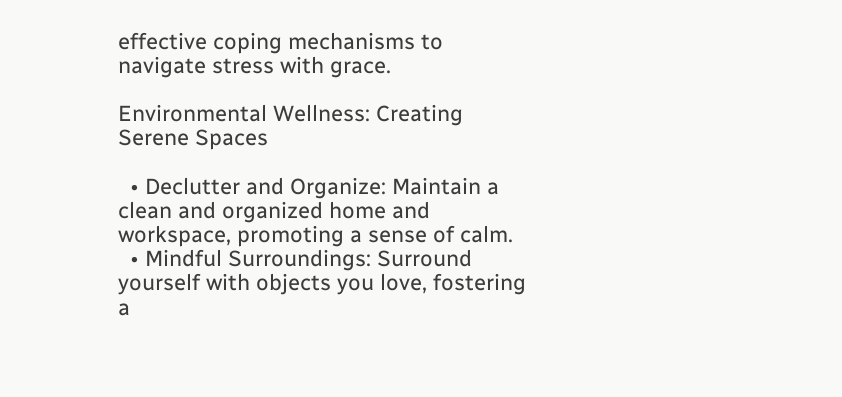effective coping mechanisms to navigate stress with grace.

Environmental Wellness: Creating Serene Spaces

  • Declutter and Organize: Maintain a clean and organized home and workspace, promoting a sense of calm.
  • Mindful Surroundings: Surround yourself with objects you love, fostering a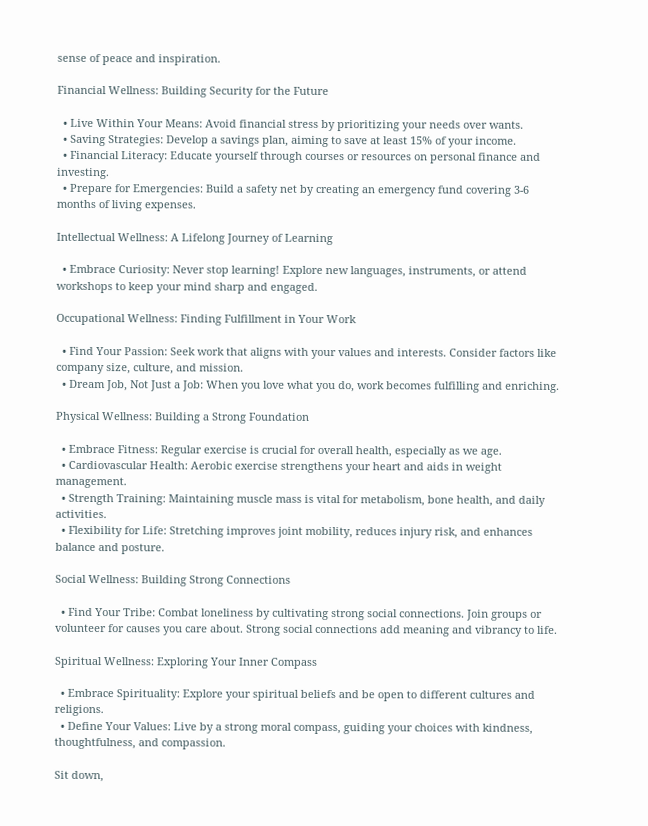sense of peace and inspiration.

Financial Wellness: Building Security for the Future

  • Live Within Your Means: Avoid financial stress by prioritizing your needs over wants.
  • Saving Strategies: Develop a savings plan, aiming to save at least 15% of your income.
  • Financial Literacy: Educate yourself through courses or resources on personal finance and investing.
  • Prepare for Emergencies: Build a safety net by creating an emergency fund covering 3-6 months of living expenses.

Intellectual Wellness: A Lifelong Journey of Learning

  • Embrace Curiosity: Never stop learning! Explore new languages, instruments, or attend workshops to keep your mind sharp and engaged.

Occupational Wellness: Finding Fulfillment in Your Work

  • Find Your Passion: Seek work that aligns with your values and interests. Consider factors like company size, culture, and mission.
  • Dream Job, Not Just a Job: When you love what you do, work becomes fulfilling and enriching.

Physical Wellness: Building a Strong Foundation

  • Embrace Fitness: Regular exercise is crucial for overall health, especially as we age.
  • Cardiovascular Health: Aerobic exercise strengthens your heart and aids in weight management.
  • Strength Training: Maintaining muscle mass is vital for metabolism, bone health, and daily activities.
  • Flexibility for Life: Stretching improves joint mobility, reduces injury risk, and enhances balance and posture.

Social Wellness: Building Strong Connections

  • Find Your Tribe: Combat loneliness by cultivating strong social connections. Join groups or volunteer for causes you care about. Strong social connections add meaning and vibrancy to life.

Spiritual Wellness: Exploring Your Inner Compass

  • Embrace Spirituality: Explore your spiritual beliefs and be open to different cultures and religions.
  • Define Your Values: Live by a strong moral compass, guiding your choices with kindness, thoughtfulness, and compassion.

Sit down,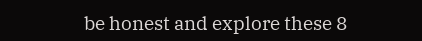be honest and explore these 8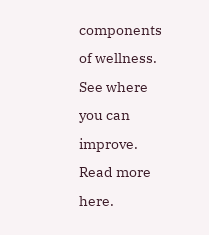components of wellness.  See where you can improve. Read more here.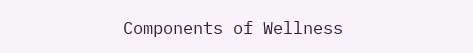Components of Wellness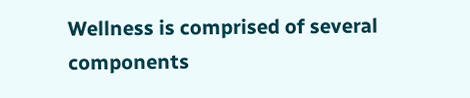Wellness is comprised of several components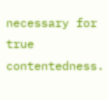necessary for true contentedness.